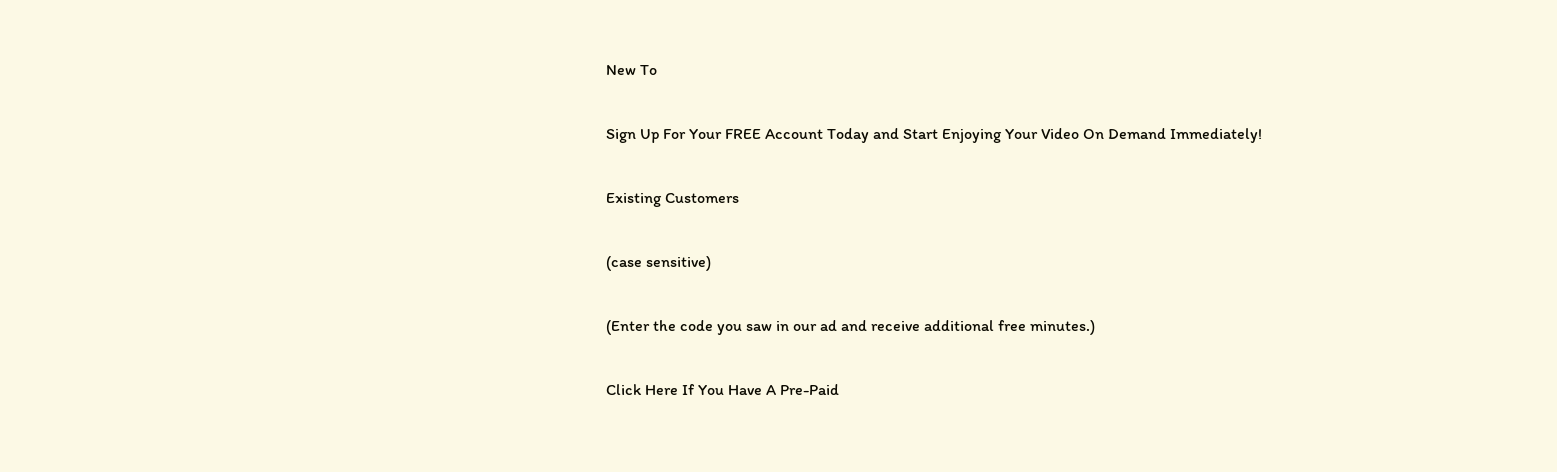New To

Sign Up For Your FREE Account Today and Start Enjoying Your Video On Demand Immediately!

Existing Customers

(case sensitive)

(Enter the code you saw in our ad and receive additional free minutes.)

Click Here If You Have A Pre-Paid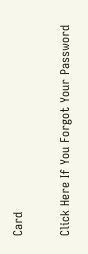Card

Click Here If You Forgot Your Password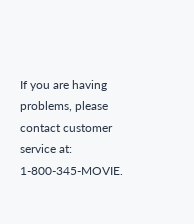If you are having problems, please contact customer service at: 1-800-345-MOVIE.